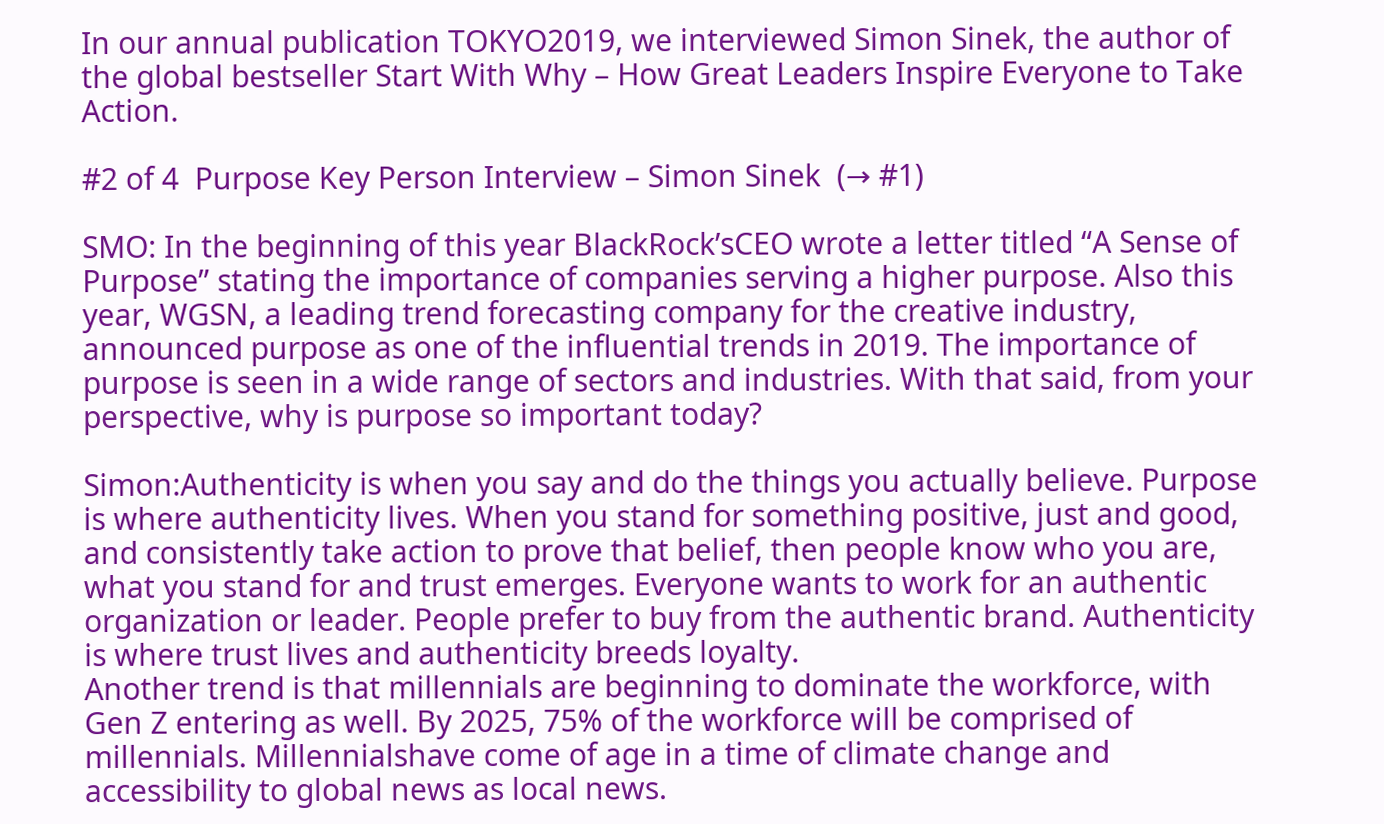In our annual publication TOKYO2019, we interviewed Simon Sinek, the author of the global bestseller Start With Why – How Great Leaders Inspire Everyone to Take Action.

#2 of 4  Purpose Key Person Interview – Simon Sinek  (→ #1)

SMO: In the beginning of this year BlackRock’sCEO wrote a letter titled “A Sense of Purpose” stating the importance of companies serving a higher purpose. Also this year, WGSN, a leading trend forecasting company for the creative industry, announced purpose as one of the influential trends in 2019. The importance of purpose is seen in a wide range of sectors and industries. With that said, from your perspective, why is purpose so important today?

Simon:Authenticity is when you say and do the things you actually believe. Purpose is where authenticity lives. When you stand for something positive, just and good, and consistently take action to prove that belief, then people know who you are, what you stand for and trust emerges. Everyone wants to work for an authentic organization or leader. People prefer to buy from the authentic brand. Authenticity is where trust lives and authenticity breeds loyalty.
Another trend is that millennials are beginning to dominate the workforce, with Gen Z entering as well. By 2025, 75% of the workforce will be comprised of millennials. Millennialshave come of age in a time of climate change and accessibility to global news as local news.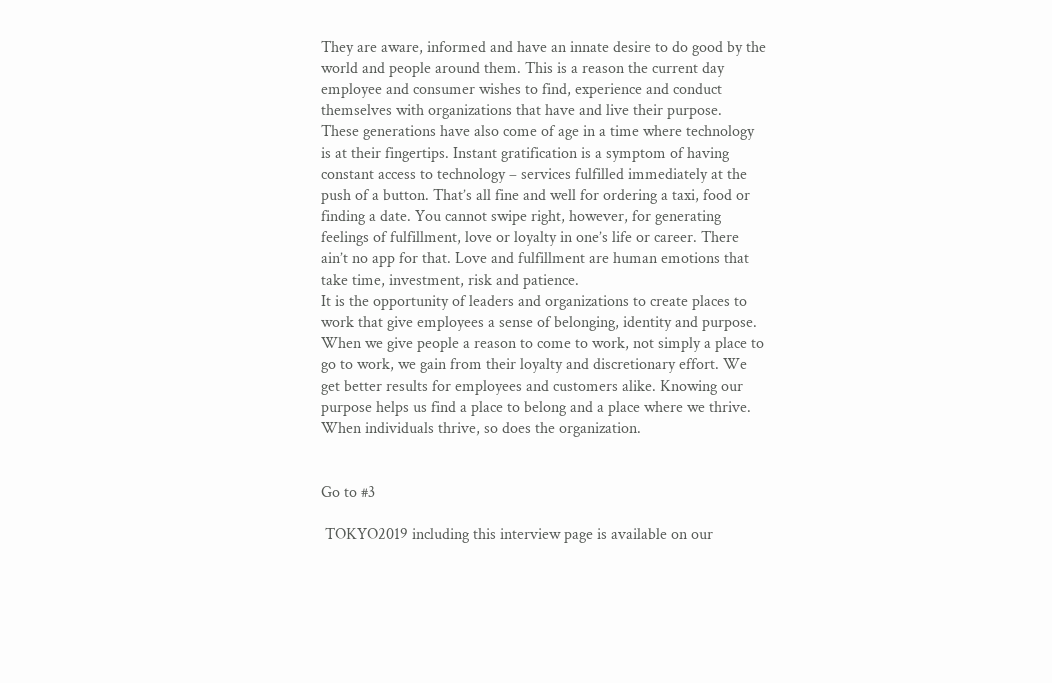They are aware, informed and have an innate desire to do good by the world and people around them. This is a reason the current day employee and consumer wishes to find, experience and conduct themselves with organizations that have and live their purpose.
These generations have also come of age in a time where technology is at their fingertips. Instant gratification is a symptom of having constant access to technology – services fulfilled immediately at the push of a button. That’s all fine and well for ordering a taxi, food or finding a date. You cannot swipe right, however, for generating feelings of fulfillment, love or loyalty in one’s life or career. There ain’t no app for that. Love and fulfillment are human emotions that take time, investment, risk and patience.
It is the opportunity of leaders and organizations to create places to work that give employees a sense of belonging, identity and purpose. When we give people a reason to come to work, not simply a place to go to work, we gain from their loyalty and discretionary effort. We get better results for employees and customers alike. Knowing our purpose helps us find a place to belong and a place where we thrive. When individuals thrive, so does the organization.


Go to #3

 TOKYO2019 including this interview page is available on our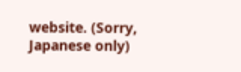website. (Sorry, Japanese only)